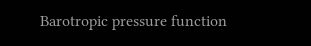Barotropic pressure function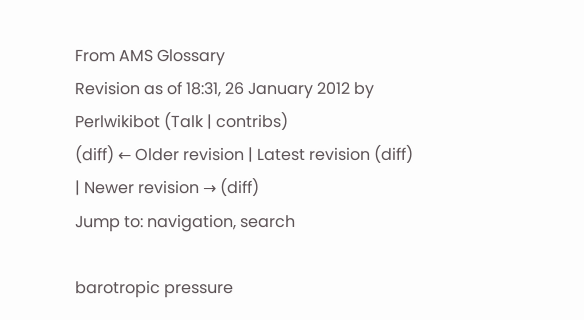From AMS Glossary
Revision as of 18:31, 26 January 2012 by Perlwikibot (Talk | contribs)
(diff) ← Older revision | Latest revision (diff) | Newer revision → (diff)
Jump to: navigation, search

barotropic pressure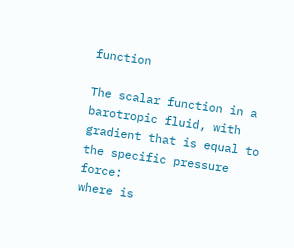function

The scalar function in a barotropic fluid, with gradient that is equal to the specific pressure force:
where is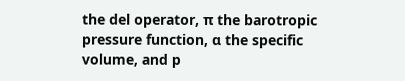the del operator, π the barotropic pressure function, α the specific volume, and p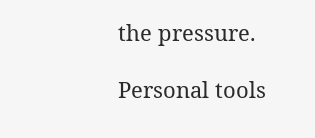the pressure.

Personal tools